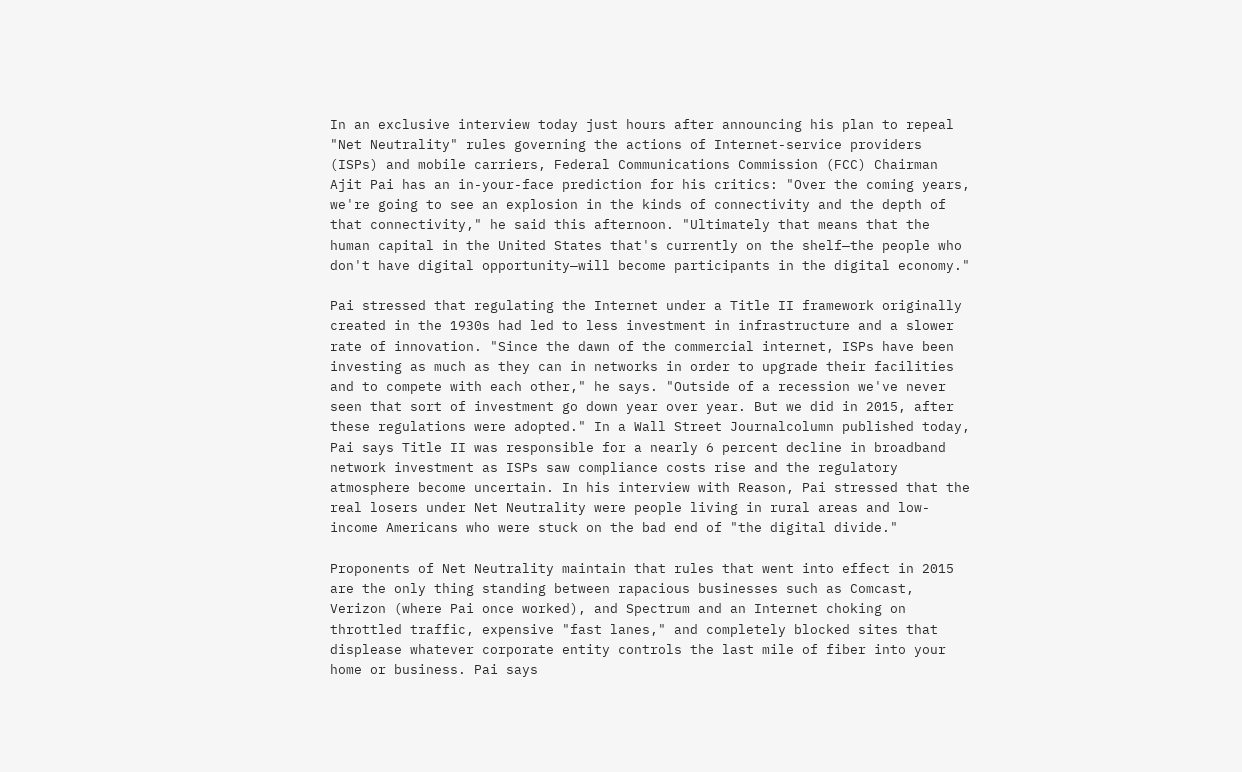In an exclusive interview today just hours after announcing his plan to repeal "Net Neutrality" rules governing the actions of Internet-service providers (ISPs) and mobile carriers, Federal Communications Commission (FCC) Chairman Ajit Pai has an in-your-face prediction for his critics: "Over the coming years, we're going to see an explosion in the kinds of connectivity and the depth of that connectivity," he said this afternoon. "Ultimately that means that the human capital in the United States that's currently on the shelf—the people who don't have digital opportunity—will become participants in the digital economy."

Pai stressed that regulating the Internet under a Title II framework originally created in the 1930s had led to less investment in infrastructure and a slower rate of innovation. "Since the dawn of the commercial internet, ISPs have been investing as much as they can in networks in order to upgrade their facilities and to compete with each other," he says. "Outside of a recession we've never seen that sort of investment go down year over year. But we did in 2015, after these regulations were adopted." In a Wall Street Journalcolumn published today, Pai says Title II was responsible for a nearly 6 percent decline in broadband network investment as ISPs saw compliance costs rise and the regulatory atmosphere become uncertain. In his interview with Reason, Pai stressed that the real losers under Net Neutrality were people living in rural areas and low-income Americans who were stuck on the bad end of "the digital divide."

Proponents of Net Neutrality maintain that rules that went into effect in 2015 are the only thing standing between rapacious businesses such as Comcast, Verizon (where Pai once worked), and Spectrum and an Internet choking on throttled traffic, expensive "fast lanes," and completely blocked sites that displease whatever corporate entity controls the last mile of fiber into your home or business. Pai says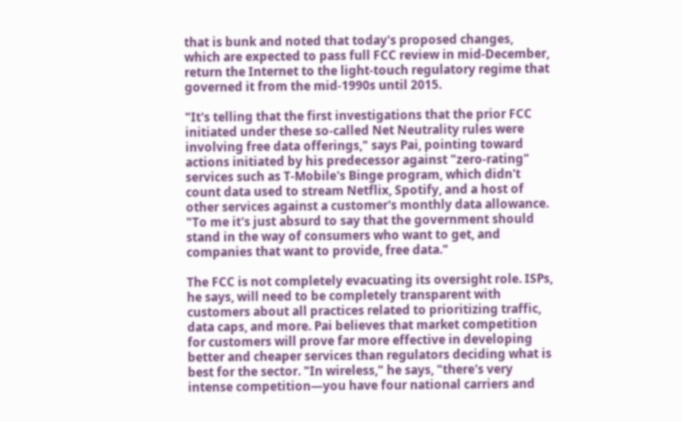that is bunk and noted that today's proposed changes, which are expected to pass full FCC review in mid-December, return the Internet to the light-touch regulatory regime that governed it from the mid-1990s until 2015.

"It's telling that the first investigations that the prior FCC initiated under these so-called Net Neutrality rules were involving free data offerings," says Pai, pointing toward actions initiated by his predecessor against "zero-rating" services such as T-Mobile's Binge program, which didn't count data used to stream Netflix, Spotify, and a host of other services against a customer's monthly data allowance. "To me it's just absurd to say that the government should stand in the way of consumers who want to get, and companies that want to provide, free data."

The FCC is not completely evacuating its oversight role. ISPs, he says, will need to be completely transparent with customers about all practices related to prioritizing traffic, data caps, and more. Pai believes that market competition for customers will prove far more effective in developing better and cheaper services than regulators deciding what is best for the sector. "In wireless," he says, "there's very intense competition—you have four national carriers and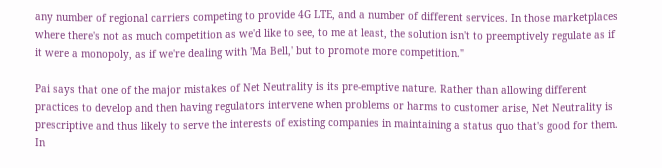any number of regional carriers competing to provide 4G LTE, and a number of different services. In those marketplaces where there's not as much competition as we'd like to see, to me at least, the solution isn't to preemptively regulate as if it were a monopoly, as if we're dealing with 'Ma Bell,' but to promote more competition."

Pai says that one of the major mistakes of Net Neutrality is its pre-emptive nature. Rather than allowing different practices to develop and then having regulators intervene when problems or harms to customer arise, Net Neutrality is prescriptive and thus likely to serve the interests of existing companies in maintaining a status quo that's good for them. In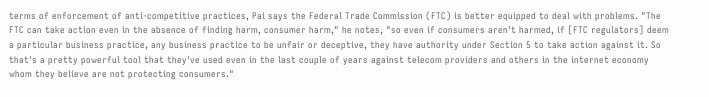terms of enforcement of anti-competitive practices, Pai says the Federal Trade Commission (FTC) is better equipped to deal with problems. "The FTC can take action even in the absence of finding harm, consumer harm," he notes, "so even if consumers aren't harmed, if [FTC regulators] deem a particular business practice, any business practice to be unfair or deceptive, they have authority under Section 5 to take action against it. So that's a pretty powerful tool that they've used even in the last couple of years against telecom providers and others in the internet economy whom they believe are not protecting consumers."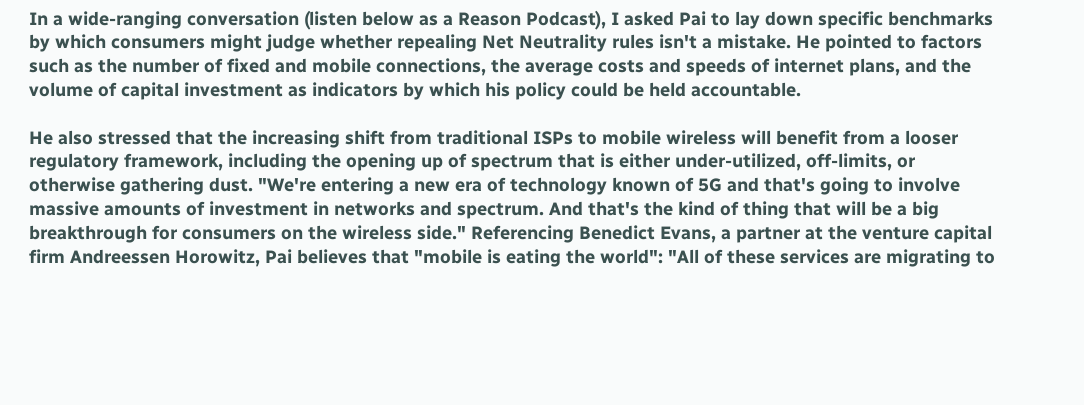In a wide-ranging conversation (listen below as a Reason Podcast), I asked Pai to lay down specific benchmarks by which consumers might judge whether repealing Net Neutrality rules isn't a mistake. He pointed to factors such as the number of fixed and mobile connections, the average costs and speeds of internet plans, and the volume of capital investment as indicators by which his policy could be held accountable.

He also stressed that the increasing shift from traditional ISPs to mobile wireless will benefit from a looser regulatory framework, including the opening up of spectrum that is either under-utilized, off-limits, or otherwise gathering dust. "We're entering a new era of technology known of 5G and that's going to involve massive amounts of investment in networks and spectrum. And that's the kind of thing that will be a big breakthrough for consumers on the wireless side." Referencing Benedict Evans, a partner at the venture capital firm Andreessen Horowitz, Pai believes that "mobile is eating the world": "All of these services are migrating to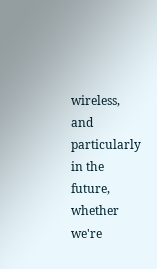wireless, and particularly in the future, whether we're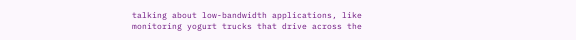talking about low-bandwidth applications, like monitoring yogurt trucks that drive across the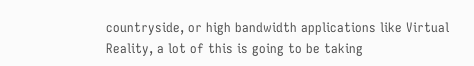countryside, or high bandwidth applications like Virtual Reality, a lot of this is going to be taking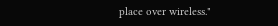place over wireless."